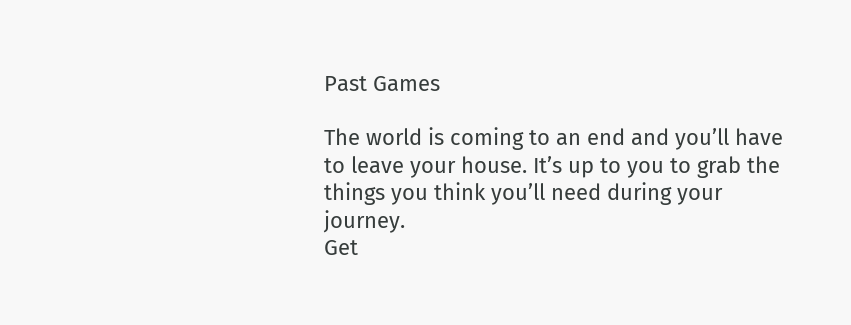Past Games

The world is coming to an end and you’ll have to leave your house. It’s up to you to grab the things you think you’ll need during your journey.
Get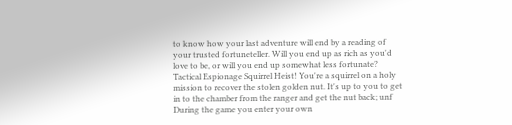to know how your last adventure will end by a reading of your trusted fortuneteller. Will you end up as rich as you'd love to be, or will you end up somewhat less fortunate?
Tactical Espionage Squirrel Heist! You're a squirrel on a holy mission to recover the stolen golden nut. It's up to you to get in to the chamber from the ranger and get the nut back; unf
During the game you enter your own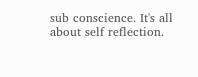sub conscience. It's all about self reflection.